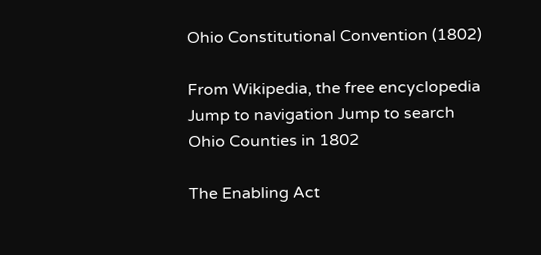Ohio Constitutional Convention (1802)

From Wikipedia, the free encyclopedia
Jump to navigation Jump to search
Ohio Counties in 1802

The Enabling Act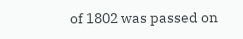of 1802 was passed on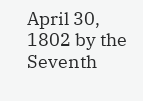April 30, 1802 by the Seventh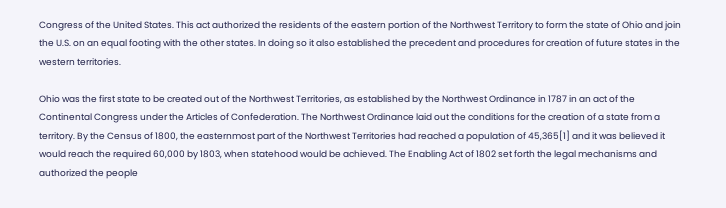Congress of the United States. This act authorized the residents of the eastern portion of the Northwest Territory to form the state of Ohio and join the U.S. on an equal footing with the other states. In doing so it also established the precedent and procedures for creation of future states in the western territories.

Ohio was the first state to be created out of the Northwest Territories, as established by the Northwest Ordinance in 1787 in an act of the Continental Congress under the Articles of Confederation. The Northwest Ordinance laid out the conditions for the creation of a state from a territory. By the Census of 1800, the easternmost part of the Northwest Territories had reached a population of 45,365[1] and it was believed it would reach the required 60,000 by 1803, when statehood would be achieved. The Enabling Act of 1802 set forth the legal mechanisms and authorized the people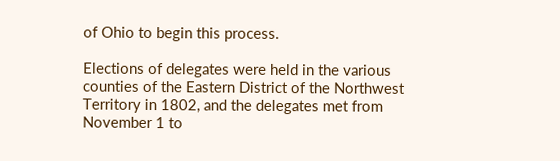of Ohio to begin this process.

Elections of delegates were held in the various counties of the Eastern District of the Northwest Territory in 1802, and the delegates met from November 1 to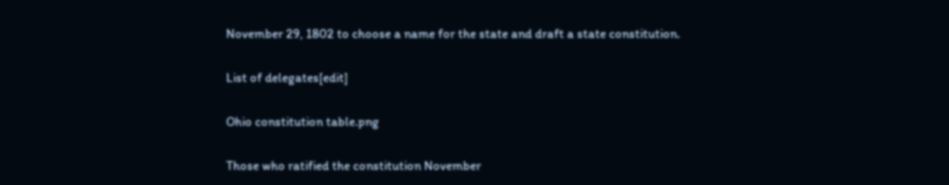November 29, 1802 to choose a name for the state and draft a state constitution.

List of delegates[edit]

Ohio constitution table.png

Those who ratified the constitution November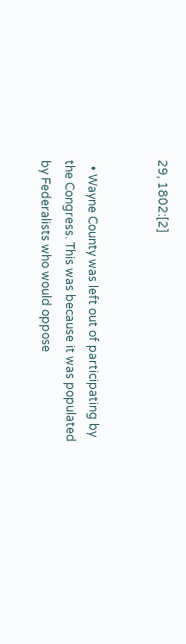29, 1802:[2]


  • Wayne County was left out of participating by the Congress. This was because it was populated by Federalists who would oppose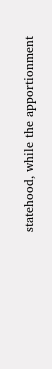statehood, while the apportionment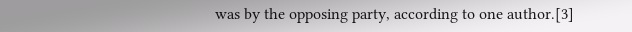was by the opposing party, according to one author.[3]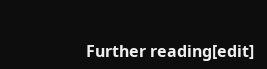Further reading[edit]